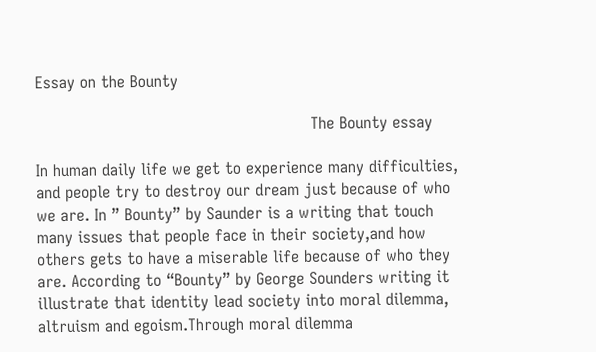Essay on the Bounty

                                                       The Bounty essay

In human daily life we get to experience many difficulties, and people try to destroy our dream just because of who we are. In ” Bounty” by Saunder is a writing that touch many issues that people face in their society,and how others gets to have a miserable life because of who they are. According to “Bounty” by George Sounders writing it illustrate that identity lead society into moral dilemma, altruism and egoism.Through moral dilemma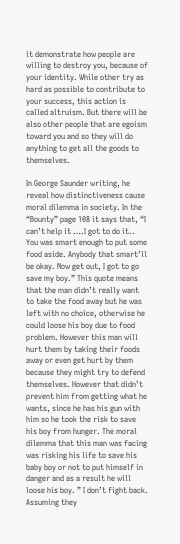it demonstrate how people are willing to destroy you, because of your identity. While other try as hard as possible to contribute to your success, this action is called altruism. But there will be also other people that are egoism toward you and so they will do anything to get all the goods to themselves.

In George Saunder writing, he reveal how distinctiveness cause moral dilemma in society. In the “Bounty” page 108 it says that, “I can’t help it ….I got to do it..  You was smart enough to put some food aside. Anybody that smart’ll be okay. Now get out, I got to go save my boy.” This quote means that the man didn’t really want to take the food away but he was left with no choice, otherwise he could loose his boy due to food problem. However this man will hurt them by taking their foods away or even get hurt by them because they might try to defend themselves. However that didn’t prevent him from getting what he wants, since he has his gun with him so he took the risk to save his boy from hunger. The moral dilemma that this man was facing was risking his life to save his baby boy or not to put himself in danger and as a result he will loose his boy. ” I don’t fight back. Assuming they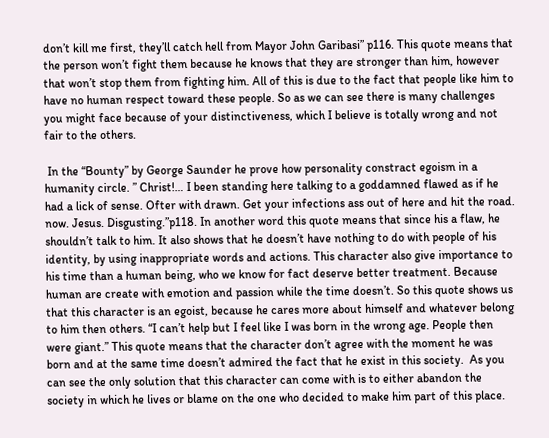don’t kill me first, they’ll catch hell from Mayor John Garibasi” p116. This quote means that the person won’t fight them because he knows that they are stronger than him, however that won’t stop them from fighting him. All of this is due to the fact that people like him to have no human respect toward these people. So as we can see there is many challenges you might face because of your distinctiveness, which I believe is totally wrong and not fair to the others.

 In the “Bounty” by George Saunder he prove how personality constract egoism in a humanity circle. ” Christ!… I been standing here talking to a goddamned flawed as if he had a lick of sense. Ofter with drawn. Get your infections ass out of here and hit the road. now. Jesus. Disgusting.”p118. In another word this quote means that since his a flaw, he shouldn’t talk to him. It also shows that he doesn’t have nothing to do with people of his identity, by using inappropriate words and actions. This character also give importance to his time than a human being, who we know for fact deserve better treatment. Because human are create with emotion and passion while the time doesn’t. So this quote shows us that this character is an egoist, because he cares more about himself and whatever belong to him then others. “I can’t help but I feel like I was born in the wrong age. People then were giant.” This quote means that the character don’t agree with the moment he was born and at the same time doesn’t admired the fact that he exist in this society.  As you can see the only solution that this character can come with is to either abandon the society in which he lives or blame on the one who decided to make him part of this place.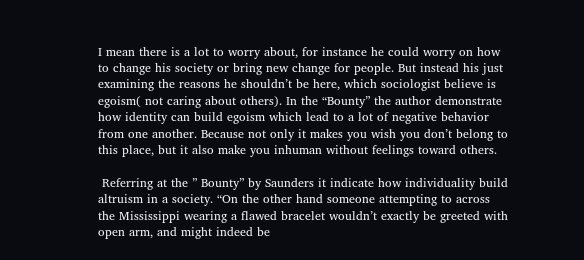I mean there is a lot to worry about, for instance he could worry on how to change his society or bring new change for people. But instead his just examining the reasons he shouldn’t be here, which sociologist believe is egoism( not caring about others). In the “Bounty” the author demonstrate how identity can build egoism which lead to a lot of negative behavior from one another. Because not only it makes you wish you don’t belong to this place, but it also make you inhuman without feelings toward others.

 Referring at the ” Bounty” by Saunders it indicate how individuality build altruism in a society. “On the other hand someone attempting to across the Mississippi wearing a flawed bracelet wouldn’t exactly be greeted with open arm, and might indeed be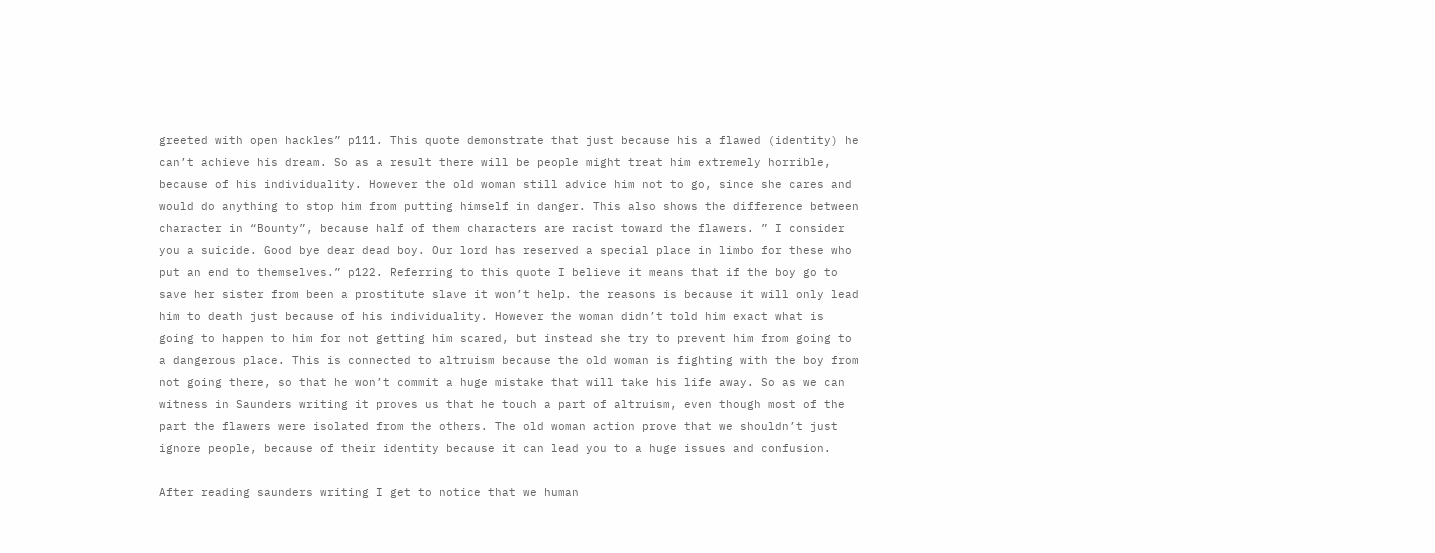greeted with open hackles” p111. This quote demonstrate that just because his a flawed (identity) he can’t achieve his dream. So as a result there will be people might treat him extremely horrible, because of his individuality. However the old woman still advice him not to go, since she cares and would do anything to stop him from putting himself in danger. This also shows the difference between  character in “Bounty”, because half of them characters are racist toward the flawers. ” I consider you a suicide. Good bye dear dead boy. Our lord has reserved a special place in limbo for these who put an end to themselves.” p122. Referring to this quote I believe it means that if the boy go to save her sister from been a prostitute slave it won’t help. the reasons is because it will only lead him to death just because of his individuality. However the woman didn’t told him exact what is going to happen to him for not getting him scared, but instead she try to prevent him from going to a dangerous place. This is connected to altruism because the old woman is fighting with the boy from not going there, so that he won’t commit a huge mistake that will take his life away. So as we can witness in Saunders writing it proves us that he touch a part of altruism, even though most of the part the flawers were isolated from the others. The old woman action prove that we shouldn’t just ignore people, because of their identity because it can lead you to a huge issues and confusion.

After reading saunders writing I get to notice that we human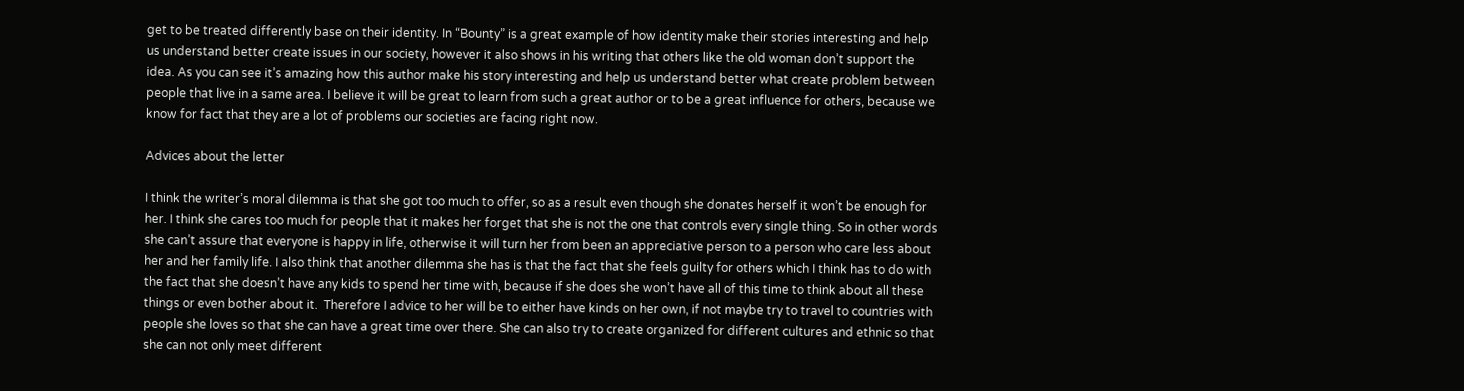get to be treated differently base on their identity. In “Bounty” is a great example of how identity make their stories interesting and help us understand better create issues in our society, however it also shows in his writing that others like the old woman don’t support the idea. As you can see it’s amazing how this author make his story interesting and help us understand better what create problem between people that live in a same area. I believe it will be great to learn from such a great author or to be a great influence for others, because we know for fact that they are a lot of problems our societies are facing right now.

Advices about the letter

I think the writer’s moral dilemma is that she got too much to offer, so as a result even though she donates herself it won’t be enough for her. I think she cares too much for people that it makes her forget that she is not the one that controls every single thing. So in other words she can’t assure that everyone is happy in life, otherwise it will turn her from been an appreciative person to a person who care less about her and her family life. I also think that another dilemma she has is that the fact that she feels guilty for others which I think has to do with the fact that she doesn’t have any kids to spend her time with, because if she does she won’t have all of this time to think about all these things or even bother about it.  Therefore I advice to her will be to either have kinds on her own, if not maybe try to travel to countries with people she loves so that she can have a great time over there. She can also try to create organized for different cultures and ethnic so that she can not only meet different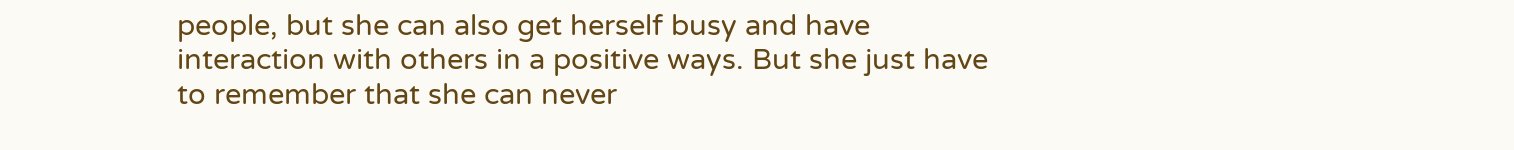people, but she can also get herself busy and have interaction with others in a positive ways. But she just have to remember that she can never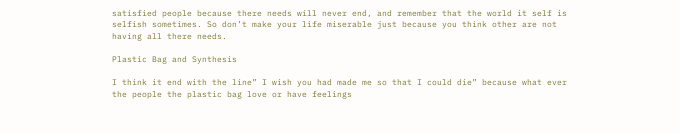satisfied people because there needs will never end, and remember that the world it self is selfish sometimes. So don’t make your life miserable just because you think other are not having all there needs.

Plastic Bag and Synthesis

I think it end with the line” I wish you had made me so that I could die” because what ever the people the plastic bag love or have feelings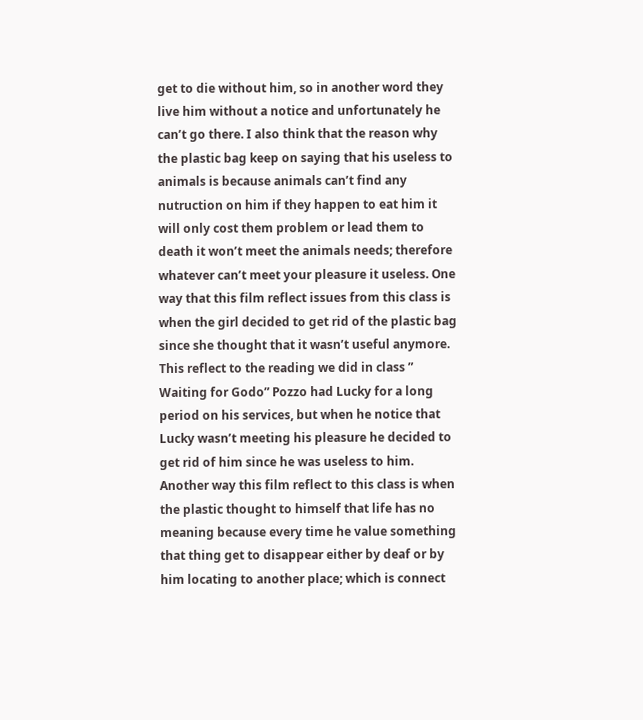get to die without him, so in another word they live him without a notice and unfortunately he can’t go there. I also think that the reason why the plastic bag keep on saying that his useless to animals is because animals can’t find any nutruction on him if they happen to eat him it will only cost them problem or lead them to death it won’t meet the animals needs; therefore whatever can’t meet your pleasure it useless. One way that this film reflect issues from this class is when the girl decided to get rid of the plastic bag since she thought that it wasn’t useful anymore. This reflect to the reading we did in class ” Waiting for Godo” Pozzo had Lucky for a long period on his services, but when he notice that Lucky wasn’t meeting his pleasure he decided to get rid of him since he was useless to him. Another way this film reflect to this class is when the plastic thought to himself that life has no meaning because every time he value something that thing get to disappear either by deaf or by him locating to another place; which is connect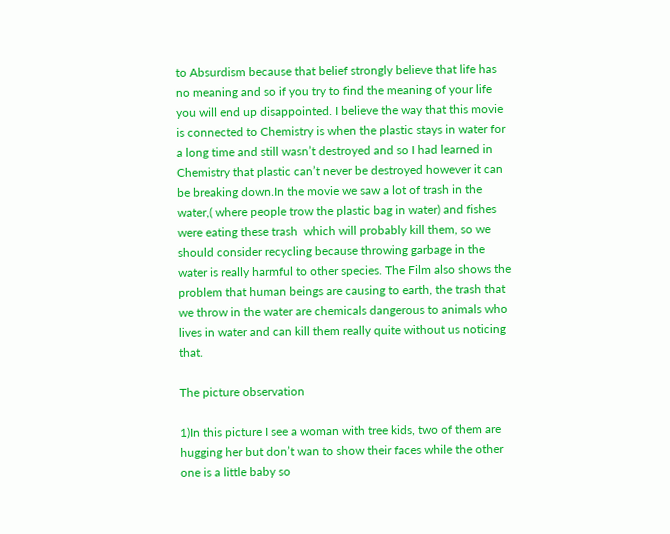to Absurdism because that belief strongly believe that life has no meaning and so if you try to find the meaning of your life you will end up disappointed. I believe the way that this movie is connected to Chemistry is when the plastic stays in water for a long time and still wasn’t destroyed and so I had learned in Chemistry that plastic can’t never be destroyed however it can be breaking down.In the movie we saw a lot of trash in the water,( where people trow the plastic bag in water) and fishes were eating these trash  which will probably kill them, so we should consider recycling because throwing garbage in the water is really harmful to other species. The Film also shows the problem that human beings are causing to earth, the trash that we throw in the water are chemicals dangerous to animals who lives in water and can kill them really quite without us noticing that.

The picture observation

1)In this picture I see a woman with tree kids, two of them are hugging her but don’t wan to show their faces while the other one is a little baby so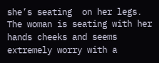she’s seating  on her legs. The woman is seating with her hands cheeks and seems extremely worry with a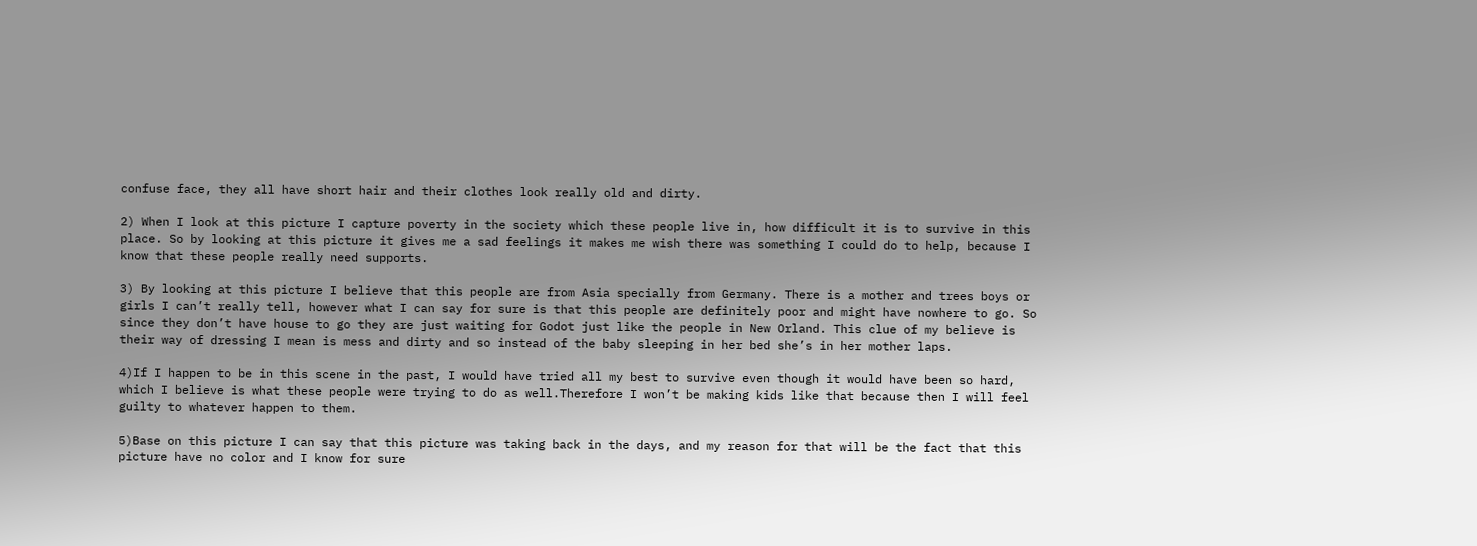confuse face, they all have short hair and their clothes look really old and dirty.

2) When I look at this picture I capture poverty in the society which these people live in, how difficult it is to survive in this place. So by looking at this picture it gives me a sad feelings it makes me wish there was something I could do to help, because I know that these people really need supports.

3) By looking at this picture I believe that this people are from Asia specially from Germany. There is a mother and trees boys or girls I can’t really tell, however what I can say for sure is that this people are definitely poor and might have nowhere to go. So since they don’t have house to go they are just waiting for Godot just like the people in New Orland. This clue of my believe is their way of dressing I mean is mess and dirty and so instead of the baby sleeping in her bed she’s in her mother laps.

4)If I happen to be in this scene in the past, I would have tried all my best to survive even though it would have been so hard, which I believe is what these people were trying to do as well.Therefore I won’t be making kids like that because then I will feel guilty to whatever happen to them.

5)Base on this picture I can say that this picture was taking back in the days, and my reason for that will be the fact that this picture have no color and I know for sure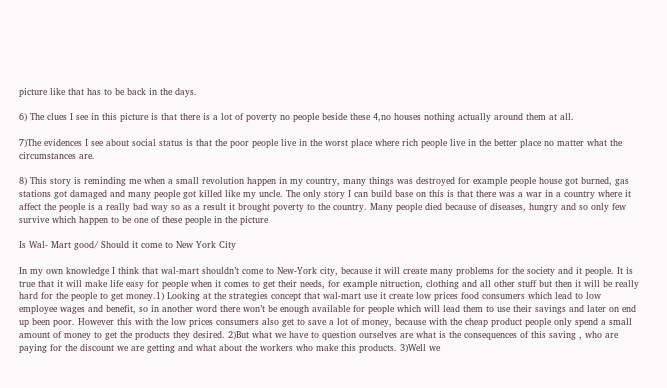picture like that has to be back in the days.

6) The clues I see in this picture is that there is a lot of poverty no people beside these 4,no houses nothing actually around them at all.

7)The evidences I see about social status is that the poor people live in the worst place where rich people live in the better place no matter what the circumstances are.

8) This story is reminding me when a small revolution happen in my country, many things was destroyed for example people house got burned, gas stations got damaged and many people got killed like my uncle. The only story I can build base on this is that there was a war in a country where it affect the people is a really bad way so as a result it brought poverty to the country. Many people died because of diseases, hungry and so only few survive which happen to be one of these people in the picture

Is Wal- Mart good/ Should it come to New York City

In my own knowledge I think that wal-mart shouldn’t come to New-York city, because it will create many problems for the society and it people. It is true that it will make life easy for people when it comes to get their needs, for example nitruction, clothing and all other stuff but then it will be really hard for the people to get money.1) Looking at the strategies concept that wal-mart use it create low prices food consumers which lead to low employee wages and benefit, so in another word there won’t be enough available for people which will lead them to use their savings and later on end up been poor. However this with the low prices consumers also get to save a lot of money, because with the cheap product people only spend a small amount of money to get the products they desired. 2)But what we have to question ourselves are what is the consequences of this saving , who are paying for the discount we are getting and what about the workers who make this products. 3)Well we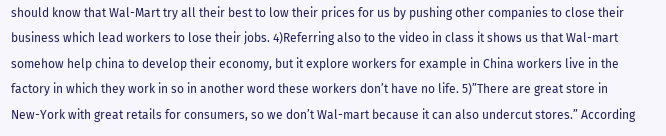should know that Wal-Mart try all their best to low their prices for us by pushing other companies to close their business which lead workers to lose their jobs. 4)Referring also to the video in class it shows us that Wal-mart somehow help china to develop their economy, but it explore workers for example in China workers live in the factory in which they work in so in another word these workers don’t have no life. 5)”There are great store in New-York with great retails for consumers, so we don’t Wal-mart because it can also undercut stores.” According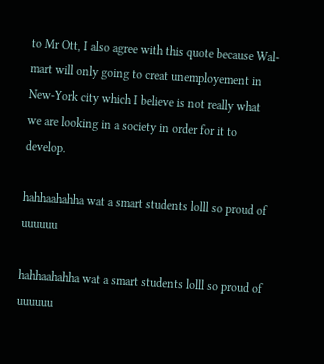to Mr Ott, I also agree with this quote because Wal-mart will only going to creat unemployement in New-York city which I believe is not really what we are looking in a society in order for it to develop.

hahhaahahha wat a smart students lolll so proud of uuuuuu

hahhaahahha wat a smart students lolll so proud of uuuuuu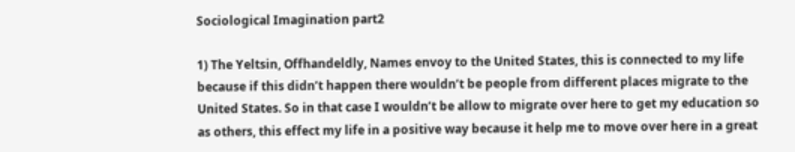Sociological Imagination part2

1) The Yeltsin, Offhandeldly, Names envoy to the United States, this is connected to my life because if this didn’t happen there wouldn’t be people from different places migrate to the United States. So in that case I wouldn’t be allow to migrate over here to get my education so as others, this effect my life in a positive way because it help me to move over here in a great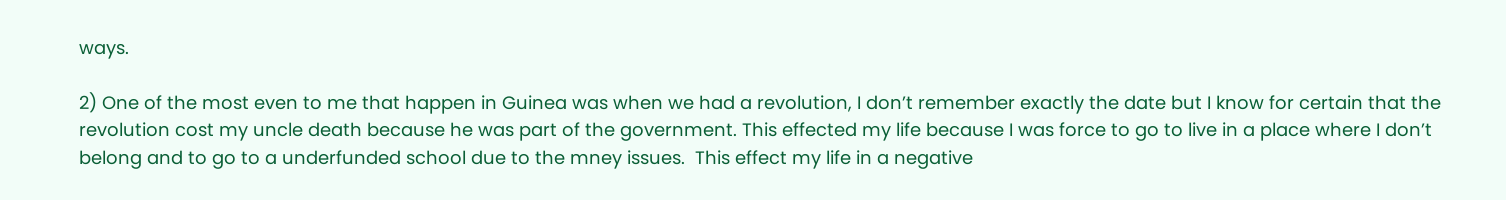ways.

2) One of the most even to me that happen in Guinea was when we had a revolution, I don’t remember exactly the date but I know for certain that the revolution cost my uncle death because he was part of the government. This effected my life because I was force to go to live in a place where I don’t belong and to go to a underfunded school due to the mney issues.  This effect my life in a negative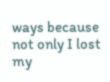ways because not only I lost my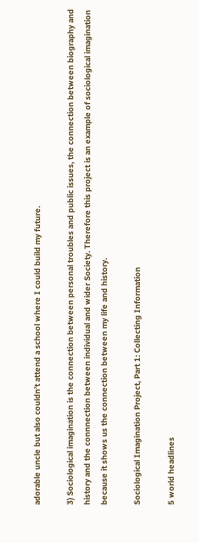adorable uncle but also couldn’t attend a school where I could build my future.

3) Sociological imagination is the connection between personal troubles and public issues, the connection between biography and history and the connnection between individual and wider Society. Therefore this project is an example of sociological imagination because it shows us the connection between my life and history.

Sociological Imagination Project, Part 1: Collecting Information

5 world headlines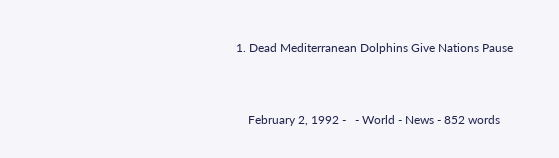1. Dead Mediterranean Dolphins Give Nations Pause


    February 2, 1992 -   - World - News - 852 words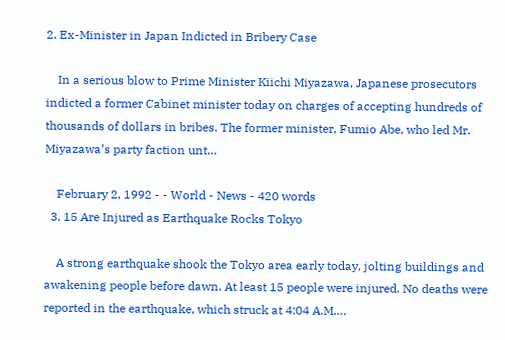2. Ex-Minister in Japan Indicted in Bribery Case

    In a serious blow to Prime Minister Kiichi Miyazawa, Japanese prosecutors indicted a former Cabinet minister today on charges of accepting hundreds of thousands of dollars in bribes. The former minister, Fumio Abe, who led Mr. Miyazawa’s party faction unt…

    February 2, 1992 - - World - News - 420 words
  3. 15 Are Injured as Earthquake Rocks Tokyo

    A strong earthquake shook the Tokyo area early today, jolting buildings and awakening people before dawn. At least 15 people were injured. No deaths were reported in the earthquake, which struck at 4:04 A.M….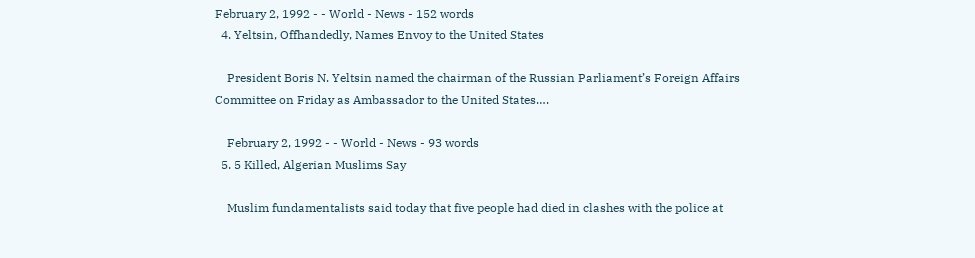February 2, 1992 - - World - News - 152 words
  4. Yeltsin, Offhandedly, Names Envoy to the United States

    President Boris N. Yeltsin named the chairman of the Russian Parliament’s Foreign Affairs Committee on Friday as Ambassador to the United States….

    February 2, 1992 - - World - News - 93 words
  5. 5 Killed, Algerian Muslims Say

    Muslim fundamentalists said today that five people had died in clashes with the police at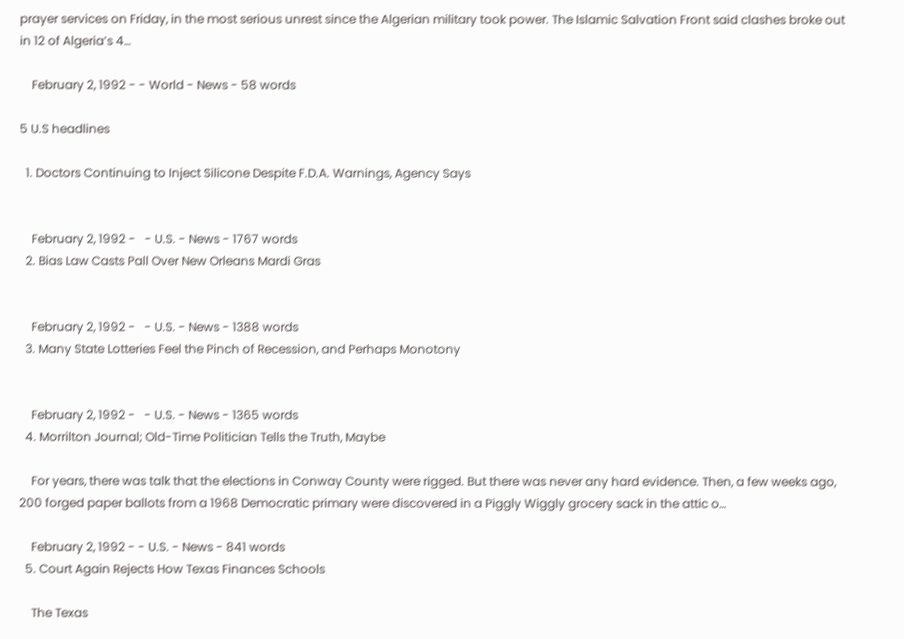prayer services on Friday, in the most serious unrest since the Algerian military took power. The Islamic Salvation Front said clashes broke out in 12 of Algeria’s 4…

    February 2, 1992 - - World - News - 58 words

5 U.S headlines

  1. Doctors Continuing to Inject Silicone Despite F.D.A. Warnings, Agency Says


    February 2, 1992 -   - U.S. - News - 1767 words
  2. Bias Law Casts Pall Over New Orleans Mardi Gras


    February 2, 1992 -   - U.S. - News - 1388 words
  3. Many State Lotteries Feel the Pinch of Recession, and Perhaps Monotony


    February 2, 1992 -   - U.S. - News - 1365 words
  4. Morrilton Journal; Old-Time Politician Tells the Truth, Maybe

    For years, there was talk that the elections in Conway County were rigged. But there was never any hard evidence. Then, a few weeks ago, 200 forged paper ballots from a 1968 Democratic primary were discovered in a Piggly Wiggly grocery sack in the attic o…

    February 2, 1992 - - U.S. - News - 841 words
  5. Court Again Rejects How Texas Finances Schools

    The Texas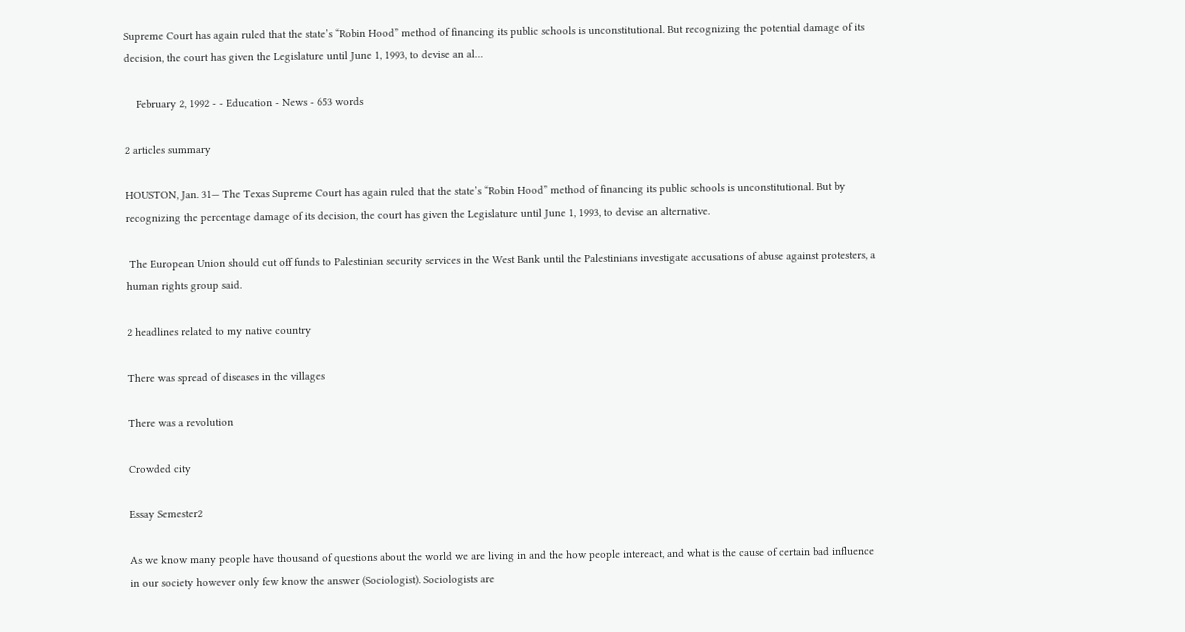Supreme Court has again ruled that the state’s “Robin Hood” method of financing its public schools is unconstitutional. But recognizing the potential damage of its decision, the court has given the Legislature until June 1, 1993, to devise an al…

    February 2, 1992 - - Education - News - 653 words

2 articles summary

HOUSTON, Jan. 31— The Texas Supreme Court has again ruled that the state’s “Robin Hood” method of financing its public schools is unconstitutional. But by recognizing the percentage damage of its decision, the court has given the Legislature until June 1, 1993, to devise an alternative.

 The European Union should cut off funds to Palestinian security services in the West Bank until the Palestinians investigate accusations of abuse against protesters, a human rights group said.

2 headlines related to my native country

There was spread of diseases in the villages

There was a revolution

Crowded city

Essay Semester2

As we know many people have thousand of questions about the world we are living in and the how people intereact, and what is the cause of certain bad influence in our society however only few know the answer (Sociologist). Sociologists are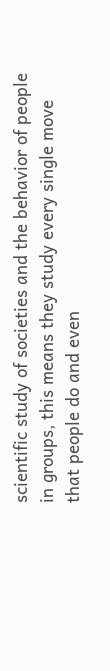scientific study of societies and the behavior of people in groups, this means they study every single move that people do and even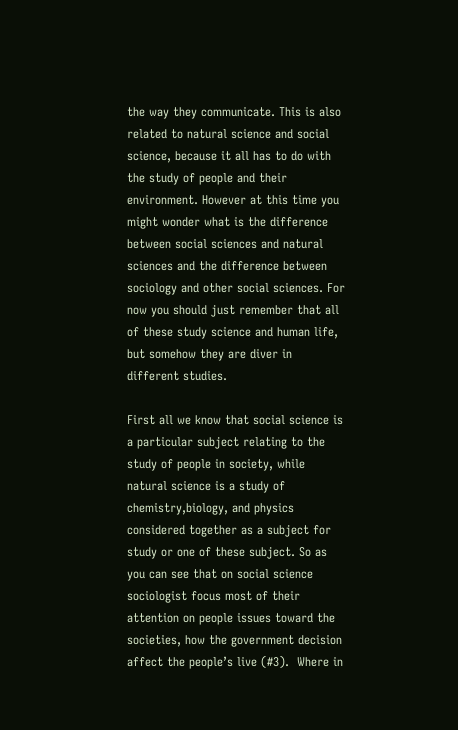the way they communicate. This is also related to natural science and social science, because it all has to do with the study of people and their environment. However at this time you might wonder what is the difference between social sciences and natural sciences and the difference between sociology and other social sciences. For now you should just remember that all of these study science and human life, but somehow they are diver in different studies.

First all we know that social science is a particular subject relating to the study of people in society, while natural science is a study of chemistry,biology, and physics considered together as a subject for study or one of these subject. So as you can see that on social science sociologist focus most of their attention on people issues toward the societies, how the government decision affect the people’s live (#3).  Where in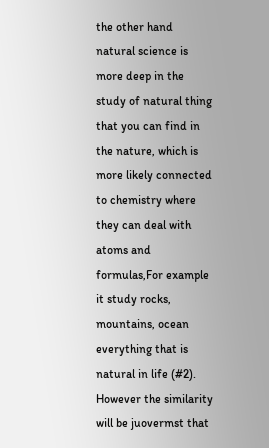the other hand natural science is more deep in the study of natural thing that you can find in the nature, which is more likely connected to chemistry where they can deal with atoms and formulas,For example it study rocks, mountains, ocean everything that is natural in life (#2). However the similarity will be juovermst that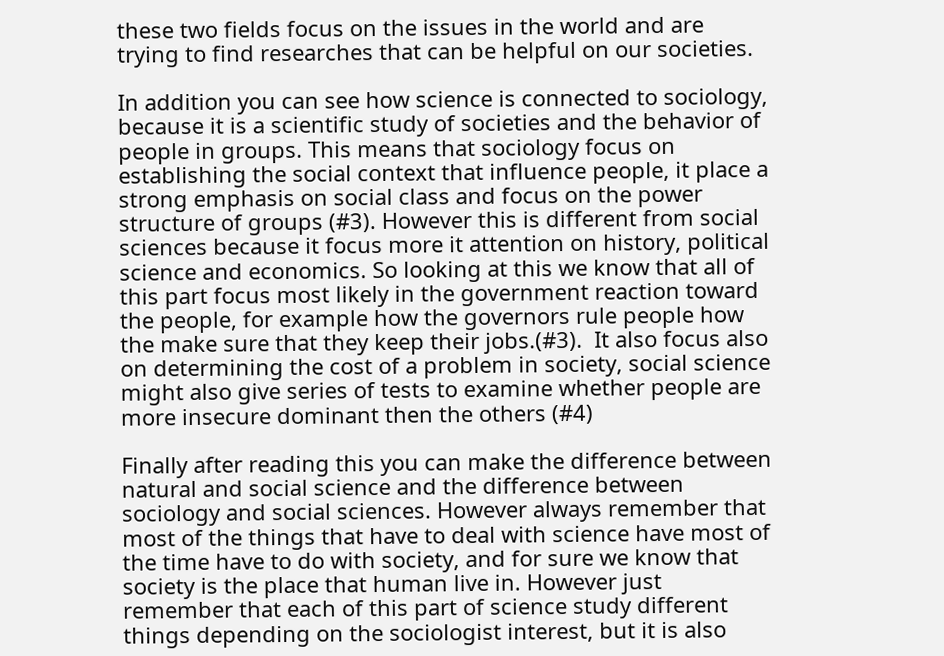these two fields focus on the issues in the world and are trying to find researches that can be helpful on our societies.

In addition you can see how science is connected to sociology, because it is a scientific study of societies and the behavior of people in groups. This means that sociology focus on establishing the social context that influence people, it place a strong emphasis on social class and focus on the power structure of groups (#3). However this is different from social sciences because it focus more it attention on history, political science and economics. So looking at this we know that all of this part focus most likely in the government reaction toward the people, for example how the governors rule people how the make sure that they keep their jobs.(#3).  It also focus also on determining the cost of a problem in society, social science might also give series of tests to examine whether people are more insecure dominant then the others (#4)

Finally after reading this you can make the difference between natural and social science and the difference between sociology and social sciences. However always remember that most of the things that have to deal with science have most of the time have to do with society, and for sure we know that society is the place that human live in. However just remember that each of this part of science study different things depending on the sociologist interest, but it is also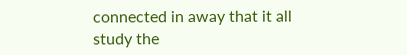connected in away that it all study the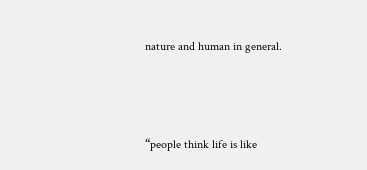nature and human in general.



“people think life is like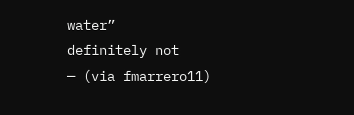water”
definitely not
— (via fmarrero11)